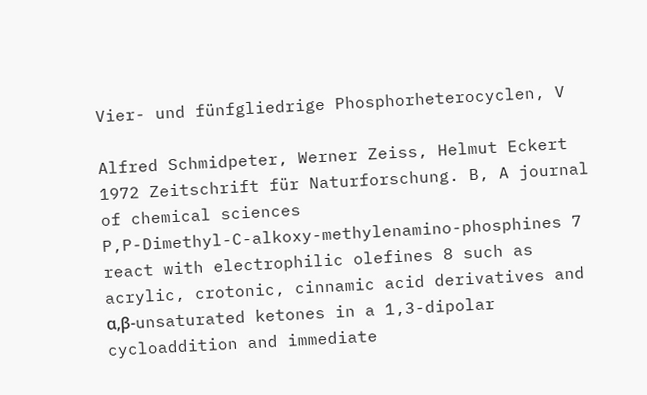Vier- und fünfgliedrige Phosphorheterocyclen, V

Alfred Schmidpeter, Werner Zeiss, Helmut Eckert
1972 Zeitschrift für Naturforschung. B, A journal of chemical sciences
P,P-Dimethyl-C-alkoxy-methylenamino-phosphines 7 react with electrophilic olefines 8 such as acrylic, crotonic, cinnamic acid derivatives and α,β-unsaturated ketones in a 1,3-dipolar cycloaddition and immediate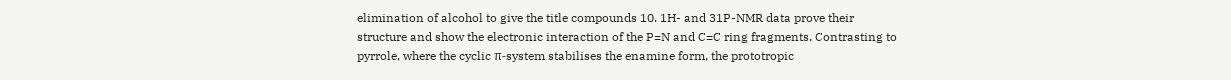elimination of alcohol to give the title compounds 10. 1H- and 31P-NMR data prove their structure and show the electronic interaction of the P=N and C=C ring fragments. Contrasting to pyrrole, where the cyclic π-system stabilises the enamine form, the prototropic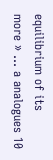equilibrium of its
more » ... a analogues 10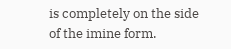is completely on the side of the imine form.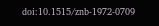doi:10.1515/znb-1972-0709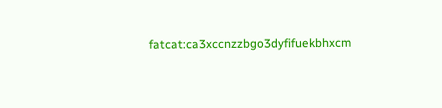fatcat:ca3xccnzzbgo3dyfifuekbhxcm